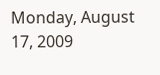Monday, August 17, 2009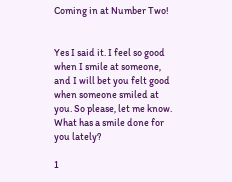Coming in at Number Two!


Yes I said it. I feel so good when I smile at someone, and I will bet you felt good when someone smiled at you. So please, let me know. What has a smile done for you lately?

1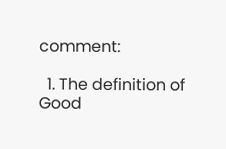comment:

  1. The definition of Good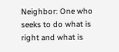Neighbor: One who seeks to do what is right and what is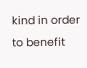kind in order to benefit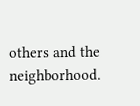others and the neighborhood.